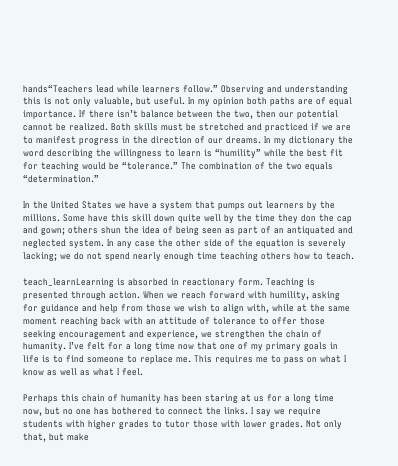hands“Teachers lead while learners follow.” Observing and understanding this is not only valuable, but useful. In my opinion both paths are of equal importance. If there isn’t balance between the two, then our potential cannot be realized. Both skills must be stretched and practiced if we are to manifest progress in the direction of our dreams. In my dictionary the word describing the willingness to learn is “humility” while the best fit for teaching would be “tolerance.” The combination of the two equals “determination.”

In the United States we have a system that pumps out learners by the millions. Some have this skill down quite well by the time they don the cap and gown; others shun the idea of being seen as part of an antiquated and neglected system. In any case the other side of the equation is severely lacking; we do not spend nearly enough time teaching others how to teach.

teach_learnLearning is absorbed in reactionary form. Teaching is presented through action. When we reach forward with humility, asking for guidance and help from those we wish to align with, while at the same moment reaching back with an attitude of tolerance to offer those seeking encouragement and experience, we strengthen the chain of humanity. I’ve felt for a long time now that one of my primary goals in life is to find someone to replace me. This requires me to pass on what I know as well as what I feel.

Perhaps this chain of humanity has been staring at us for a long time now, but no one has bothered to connect the links. I say we require students with higher grades to tutor those with lower grades. Not only that, but make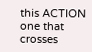this ACTION one that crosses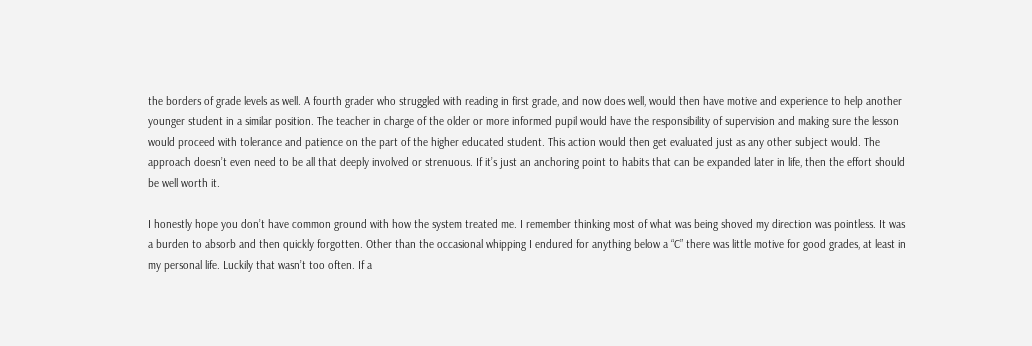the borders of grade levels as well. A fourth grader who struggled with reading in first grade, and now does well, would then have motive and experience to help another younger student in a similar position. The teacher in charge of the older or more informed pupil would have the responsibility of supervision and making sure the lesson would proceed with tolerance and patience on the part of the higher educated student. This action would then get evaluated just as any other subject would. The approach doesn’t even need to be all that deeply involved or strenuous. If it’s just an anchoring point to habits that can be expanded later in life, then the effort should be well worth it.

I honestly hope you don’t have common ground with how the system treated me. I remember thinking most of what was being shoved my direction was pointless. It was a burden to absorb and then quickly forgotten. Other than the occasional whipping I endured for anything below a “C” there was little motive for good grades, at least in my personal life. Luckily that wasn’t too often. If a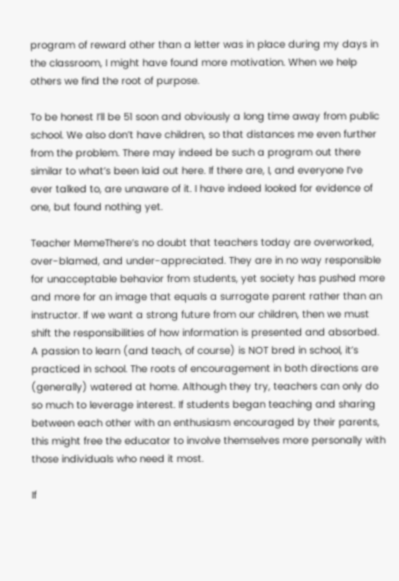program of reward other than a letter was in place during my days in the classroom, I might have found more motivation. When we help others we find the root of purpose.

To be honest I’ll be 51 soon and obviously a long time away from public school. We also don’t have children, so that distances me even further from the problem. There may indeed be such a program out there similar to what’s been laid out here. If there are, I, and everyone I’ve ever talked to, are unaware of it. I have indeed looked for evidence of one, but found nothing yet.

Teacher MemeThere’s no doubt that teachers today are overworked, over-blamed, and under-appreciated. They are in no way responsible for unacceptable behavior from students, yet society has pushed more and more for an image that equals a surrogate parent rather than an instructor. If we want a strong future from our children, then we must shift the responsibilities of how information is presented and absorbed. A passion to learn (and teach, of course) is NOT bred in school, it’s practiced in school. The roots of encouragement in both directions are (generally) watered at home. Although they try, teachers can only do so much to leverage interest. If students began teaching and sharing between each other with an enthusiasm encouraged by their parents, this might free the educator to involve themselves more personally with those individuals who need it most.

If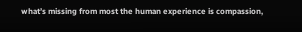what’s missing from most the human experience is compassion,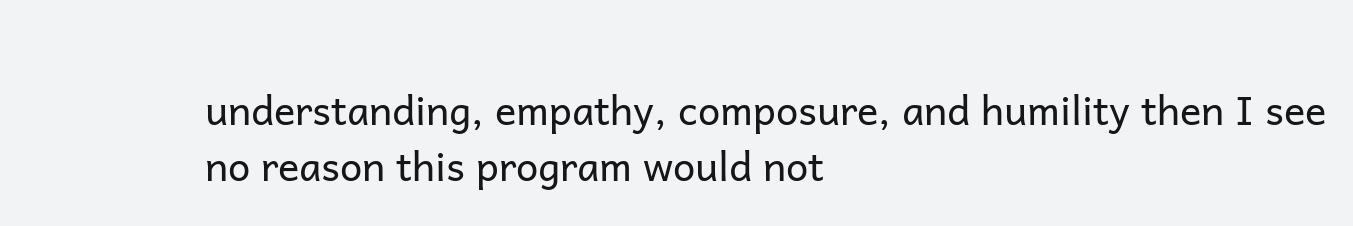understanding, empathy, composure, and humility then I see no reason this program would not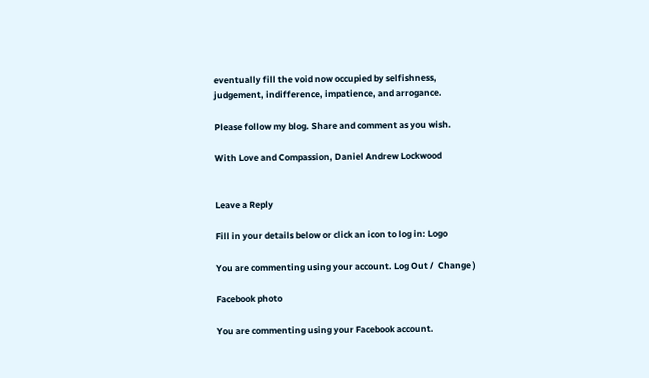eventually fill the void now occupied by selfishness, judgement, indifference, impatience, and arrogance.

Please follow my blog. Share and comment as you wish.

With Love and Compassion, Daniel Andrew Lockwood


Leave a Reply

Fill in your details below or click an icon to log in: Logo

You are commenting using your account. Log Out /  Change )

Facebook photo

You are commenting using your Facebook account.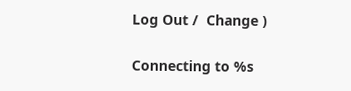Log Out /  Change )

Connecting to %s